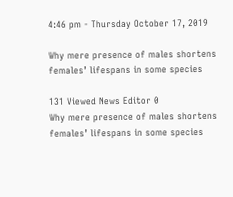4:46 pm - Thursday October 17, 2019

Why mere presence of males shortens females’ lifespans in some species

131 Viewed News Editor 0
Why mere presence of males shortens females’ lifespans in some species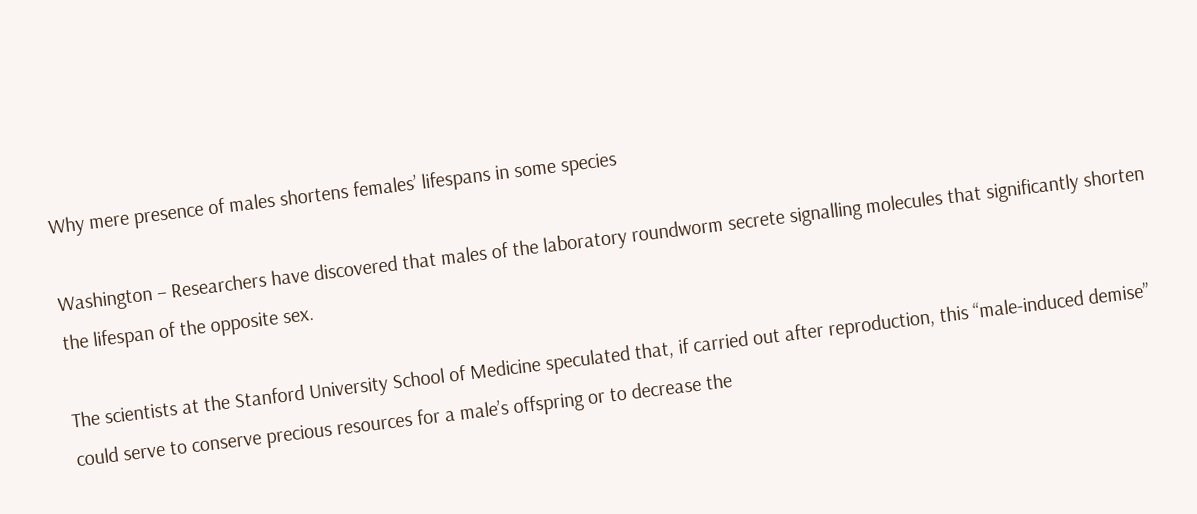Why mere presence of males shortens females’ lifespans in some species

Washington – Researchers have discovered that males of the laboratory roundworm secrete signalling molecules that significantly shorten the lifespan of the opposite sex.

The scientists at the Stanford University School of Medicine speculated that, if carried out after reproduction, this “male-induced demise” could serve to conserve precious resources for a male’s offspring or to decrease the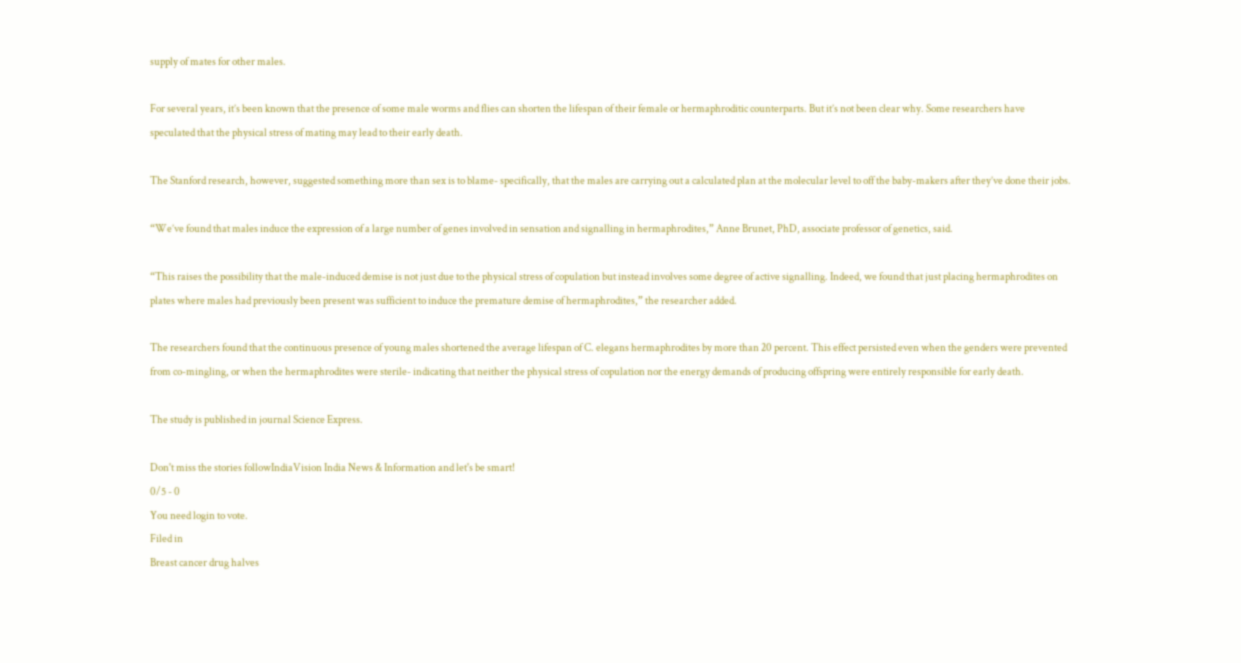supply of mates for other males.

For several years, it’s been known that the presence of some male worms and flies can shorten the lifespan of their female or hermaphroditic counterparts. But it’s not been clear why. Some researchers have speculated that the physical stress of mating may lead to their early death.

The Stanford research, however, suggested something more than sex is to blame- specifically, that the males are carrying out a calculated plan at the molecular level to off the baby-makers after they’ve done their jobs.

“We’ve found that males induce the expression of a large number of genes involved in sensation and signalling in hermaphrodites,” Anne Brunet, PhD, associate professor of genetics, said.

“This raises the possibility that the male-induced demise is not just due to the physical stress of copulation but instead involves some degree of active signalling. Indeed, we found that just placing hermaphrodites on plates where males had previously been present was sufficient to induce the premature demise of hermaphrodites,” the researcher added.

The researchers found that the continuous presence of young males shortened the average lifespan of C. elegans hermaphrodites by more than 20 percent. This effect persisted even when the genders were prevented from co-mingling, or when the hermaphrodites were sterile- indicating that neither the physical stress of copulation nor the energy demands of producing offspring were entirely responsible for early death.

The study is published in journal Science Express.

Don't miss the stories followIndiaVision India News & Information and let's be smart!
0/5 - 0
You need login to vote.
Filed in
Breast cancer drug halves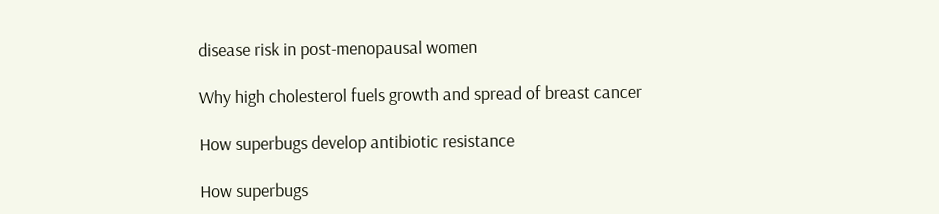disease risk in post-menopausal women

Why high cholesterol fuels growth and spread of breast cancer

How superbugs develop antibiotic resistance

How superbugs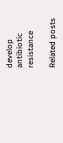develop antibiotic resistance

Related posts